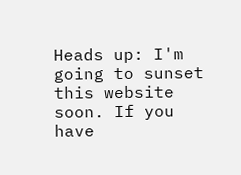Heads up: I'm going to sunset this website soon. If you have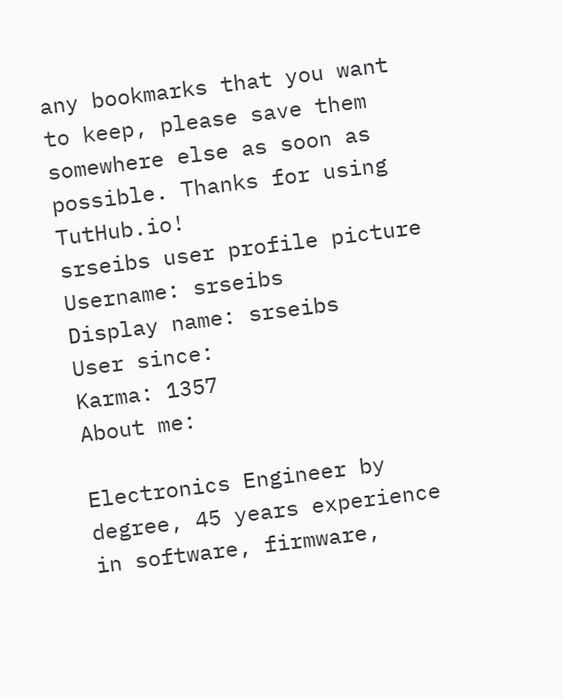any bookmarks that you want to keep, please save them somewhere else as soon as possible. Thanks for using TutHub.io!
srseibs user profile picture
Username: srseibs
Display name: srseibs
User since:
Karma: 1357
About me:

Electronics Engineer by degree, 45 years experience in software, firmware,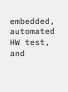embedded, automated HW test, and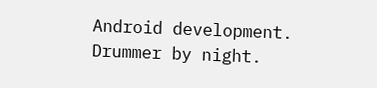Android development. Drummer by night.